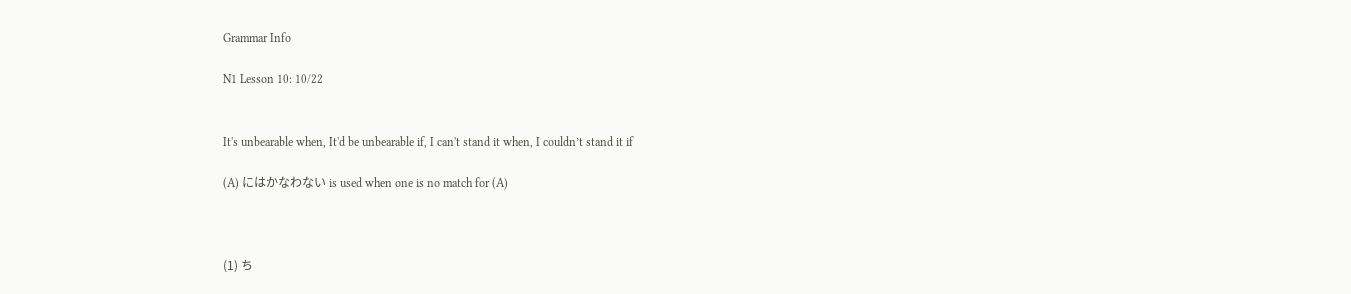Grammar Info

N1 Lesson 10: 10/22


It's unbearable when, It'd be unbearable if, I can't stand it when, I couldn’t stand it if

(A) にはかなわない is used when one is no match for (A)



(1) ち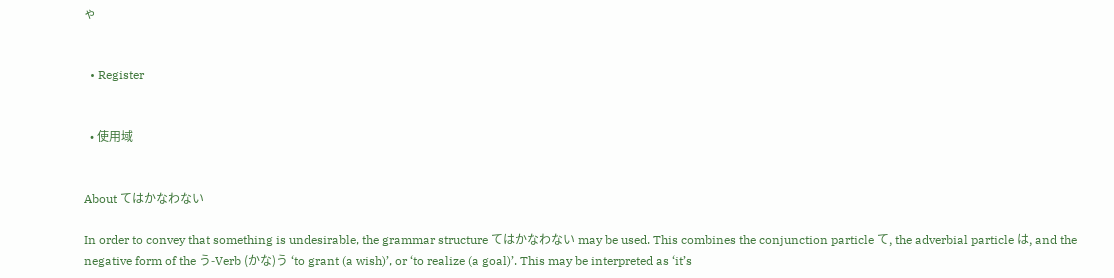ゃ


  • Register


  • 使用域


About てはかなわない

In order to convey that something is undesirable, the grammar structure てはかなわない may be used. This combines the conjunction particle て, the adverbial particle は, and the negative form of the う-Verb (かな)う ‘to grant (a wish)’, or ‘to realize (a goal)’. This may be interpreted as ‘it’s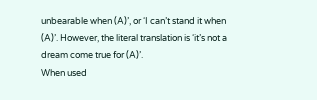unbearable when (A)’, or ‘I can’t stand it when (A)’. However, the literal translation is ‘it’s not a dream come true for (A)’.
When used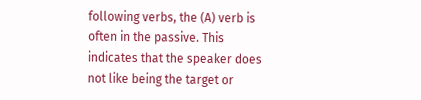following verbs, the (A) verb is often in the passive. This indicates that the speaker does not like being the target or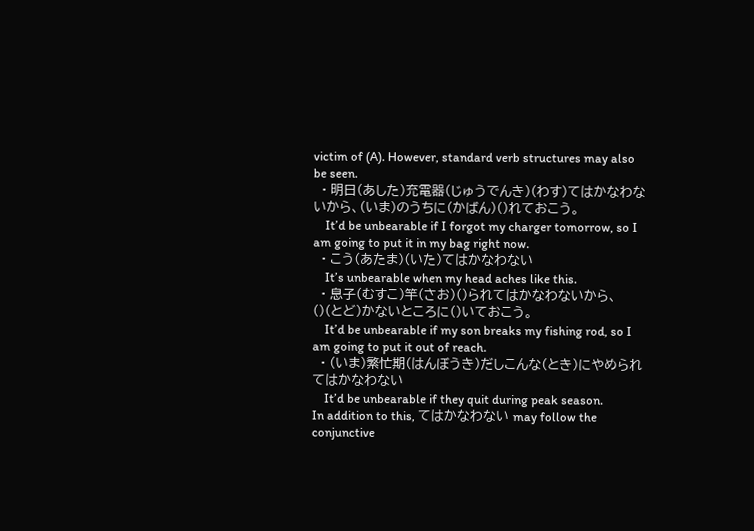victim of (A). However, standard verb structures may also be seen.
  • 明日(あした)充電器(じゅうでんき)(わす)てはかなわないから、(いま)のうちに(かばん)()れておこう。
    It’d be unbearable if I forgot my charger tomorrow, so I am going to put it in my bag right now.
  • こう(あたま)(いた)てはかなわない
    It’s unbearable when my head aches like this.
  • 息子(むすこ)竿(さお)()られてはかなわないから、()(とど)かないところに()いておこう。
    It’d be unbearable if my son breaks my fishing rod, so I am going to put it out of reach.
  • (いま)繁忙期(はんぼうき)だしこんな(とき)にやめられてはかなわない
    It’d be unbearable if they quit during peak season.
In addition to this, てはかなわない may follow the conjunctive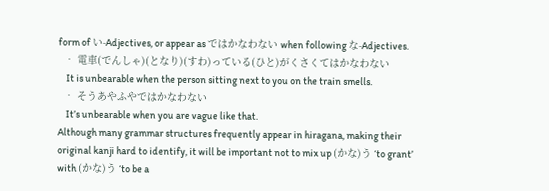form of い-Adjectives, or appear as ではかなわない when following な-Adjectives.
  • 電車(でんしゃ)(となり)(すわ)っている(ひと)がくさくてはかなわない
    It is unbearable when the person sitting next to you on the train smells.
  • そうあやふやではかなわない
    It’s unbearable when you are vague like that.
Although many grammar structures frequently appear in hiragana, making their original kanji hard to identify, it will be important not to mix up (かな)う ‘to grant’ with (かな)う ‘to be a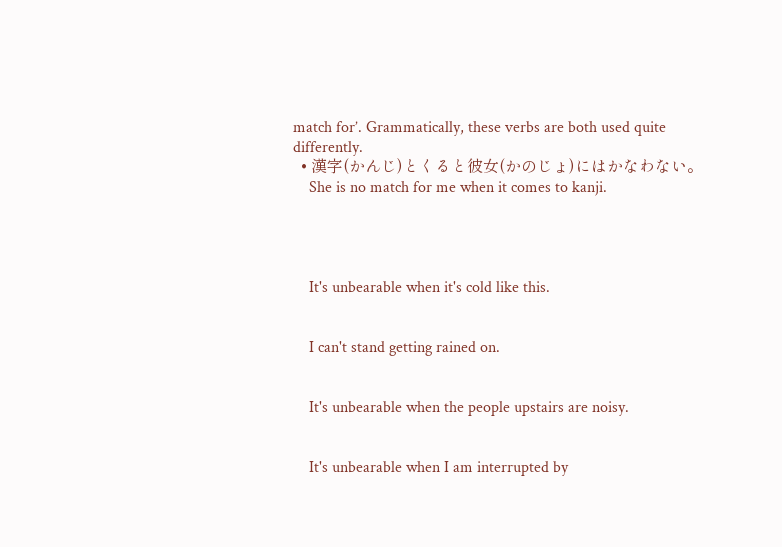match for’. Grammatically, these verbs are both used quite differently.
  • 漢字(かんじ)とくると彼女(かのじょ)にはかなわない。
    She is no match for me when it comes to kanji.




    It's unbearable when it's cold like this.


    I can't stand getting rained on.


    It's unbearable when the people upstairs are noisy.


    It's unbearable when I am interrupted by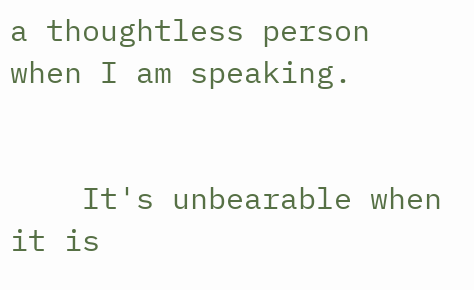a thoughtless person when I am speaking.


    It's unbearable when it is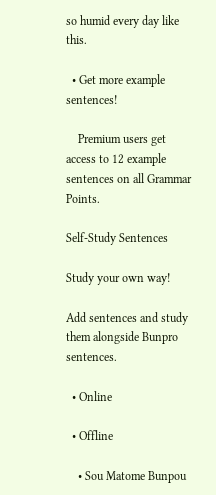so humid every day like this.

  • Get more example sentences!

    Premium users get access to 12 example sentences on all Grammar Points.

Self-Study Sentences

Study your own way!

Add sentences and study them alongside Bunpro sentences.

  • Online

  • Offline

    • Sou Matome Bunpou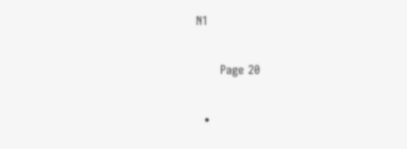N1

      Page 20

  •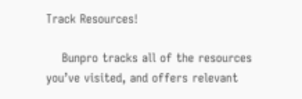Track Resources!

    Bunpro tracks all of the resources you’ve visited, and offers relevant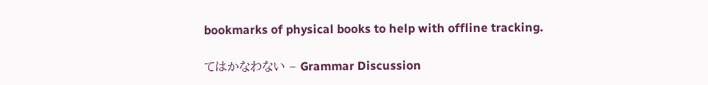bookmarks of physical books to help with offline tracking.

てはかなわない – Grammar Discussion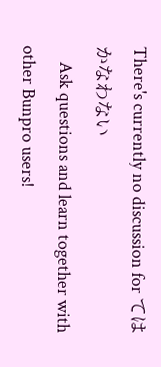There's currently no discussion for てはかなわない
    Ask questions and learn together with other Bunpro users!